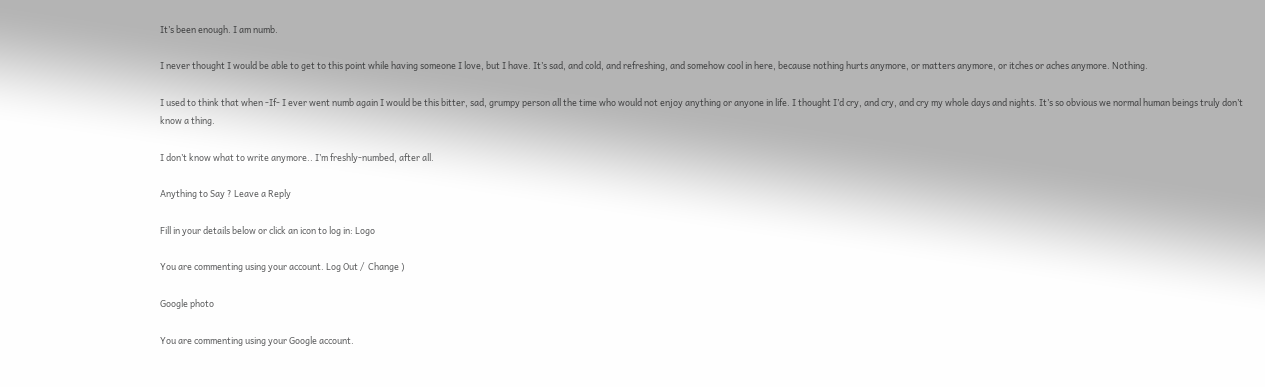It’s been enough. I am numb.

I never thought I would be able to get to this point while having someone I love, but I have. It’s sad, and cold, and refreshing, and somehow cool in here, because nothing hurts anymore, or matters anymore, or itches or aches anymore. Nothing.

I used to think that when -If- I ever went numb again I would be this bitter, sad, grumpy person all the time who would not enjoy anything or anyone in life. I thought I’d cry, and cry, and cry my whole days and nights. It’s so obvious we normal human beings truly don’t know a thing.

I don’t know what to write anymore.. I’m freshly-numbed, after all.

Anything to Say ? Leave a Reply

Fill in your details below or click an icon to log in: Logo

You are commenting using your account. Log Out /  Change )

Google photo

You are commenting using your Google account.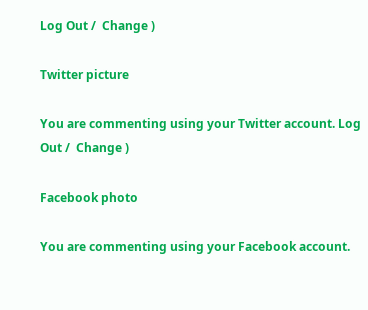Log Out /  Change )

Twitter picture

You are commenting using your Twitter account. Log Out /  Change )

Facebook photo

You are commenting using your Facebook account.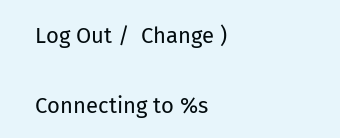Log Out /  Change )

Connecting to %s